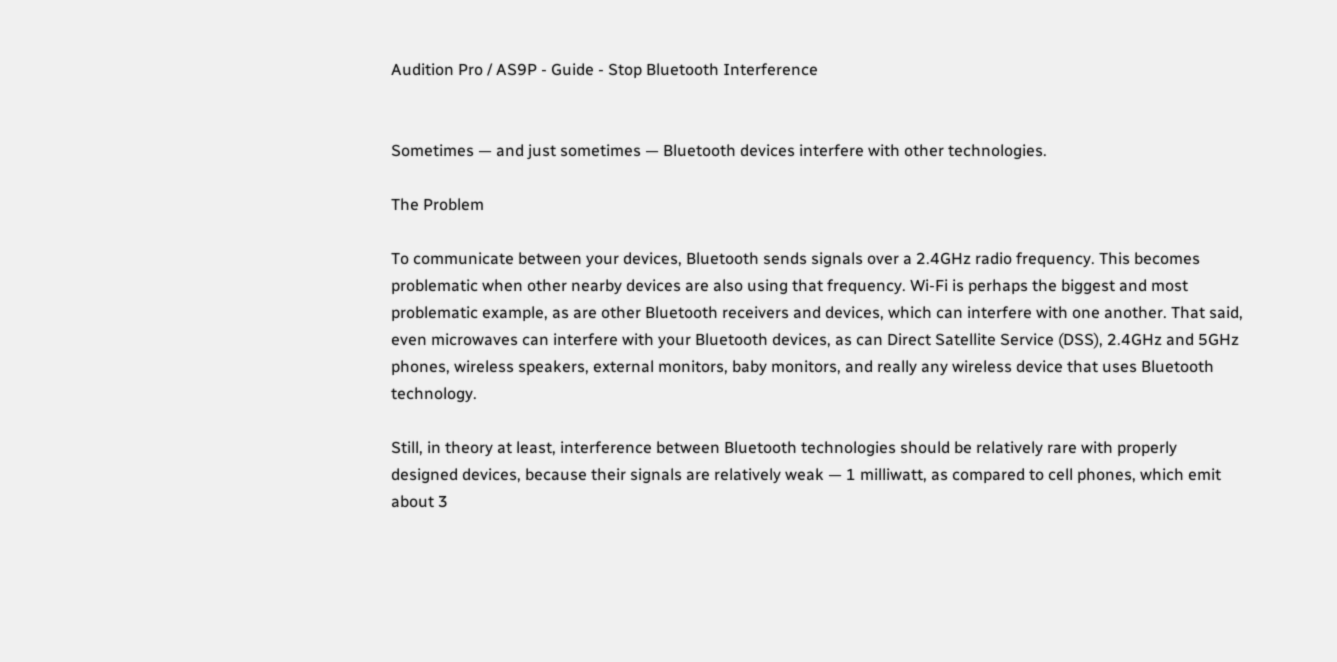Audition Pro / AS9P - Guide - Stop Bluetooth Interference


Sometimes — and just sometimes — Bluetooth devices interfere with other technologies.

The Problem

To communicate between your devices, Bluetooth sends signals over a 2.4GHz radio frequency. This becomes problematic when other nearby devices are also using that frequency. Wi-Fi is perhaps the biggest and most problematic example, as are other Bluetooth receivers and devices, which can interfere with one another. That said, even microwaves can interfere with your Bluetooth devices, as can Direct Satellite Service (DSS), 2.4GHz and 5GHz phones, wireless speakers, external monitors, baby monitors, and really any wireless device that uses Bluetooth technology.

Still, in theory at least, interference between Bluetooth technologies should be relatively rare with properly designed devices, because their signals are relatively weak — 1 milliwatt, as compared to cell phones, which emit about 3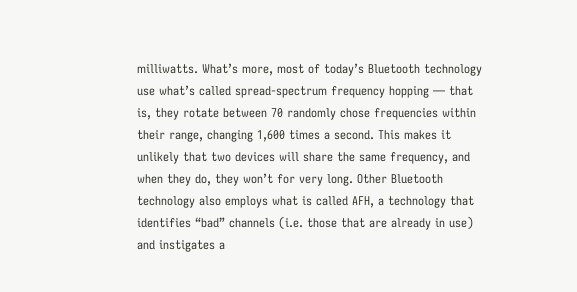milliwatts. What’s more, most of today’s Bluetooth technology use what’s called spread-spectrum frequency hopping — that is, they rotate between 70 randomly chose frequencies within their range, changing 1,600 times a second. This makes it unlikely that two devices will share the same frequency, and when they do, they won’t for very long. Other Bluetooth technology also employs what is called AFH, a technology that identifies “bad” channels (i.e. those that are already in use) and instigates a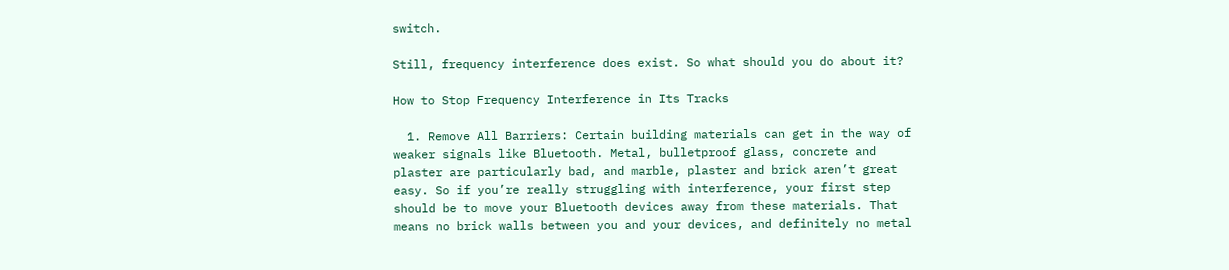switch.

Still, frequency interference does exist. So what should you do about it?

How to Stop Frequency Interference in Its Tracks

  1. Remove All Barriers: Certain building materials can get in the way of weaker signals like Bluetooth. Metal, bulletproof glass, concrete and plaster are particularly bad, and marble, plaster and brick aren’t great easy. So if you’re really struggling with interference, your first step should be to move your Bluetooth devices away from these materials. That means no brick walls between you and your devices, and definitely no metal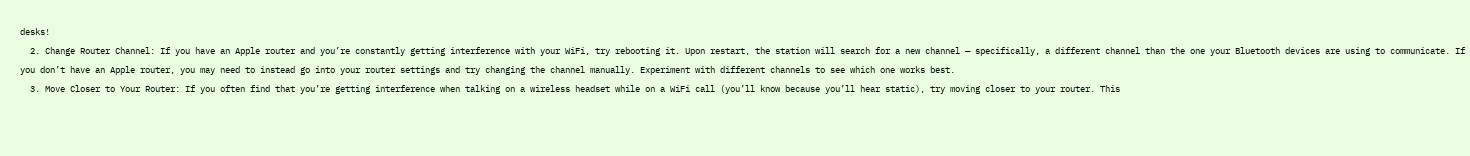desks!
  2. Change Router Channel: If you have an Apple router and you’re constantly getting interference with your WiFi, try rebooting it. Upon restart, the station will search for a new channel — specifically, a different channel than the one your Bluetooth devices are using to communicate. If you don’t have an Apple router, you may need to instead go into your router settings and try changing the channel manually. Experiment with different channels to see which one works best.
  3. Move Closer to Your Router: If you often find that you’re getting interference when talking on a wireless headset while on a WiFi call (you’ll know because you’ll hear static), try moving closer to your router. This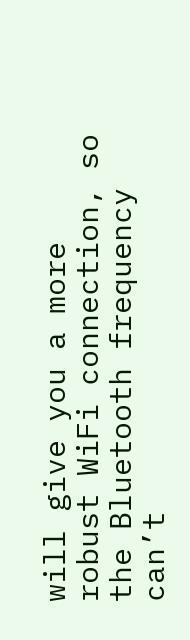will give you a more robust WiFi connection, so the Bluetooth frequency can’t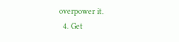overpower it.
  4. Get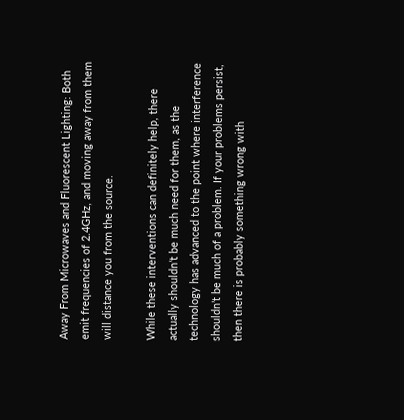Away From Microwaves and Fluorescent Lighting: Both emit frequencies of 2.4GHz, and moving away from them will distance you from the source.

While these interventions can definitely help, there actually shouldn’t be much need for them, as the technology has advanced to the point where interference shouldn’t be much of a problem. If your problems persist, then there is probably something wrong with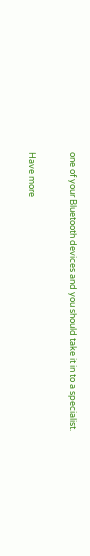one of your Bluetooth devices and you should take it in to a specialist.


Have more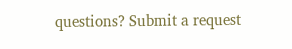questions? Submit a request